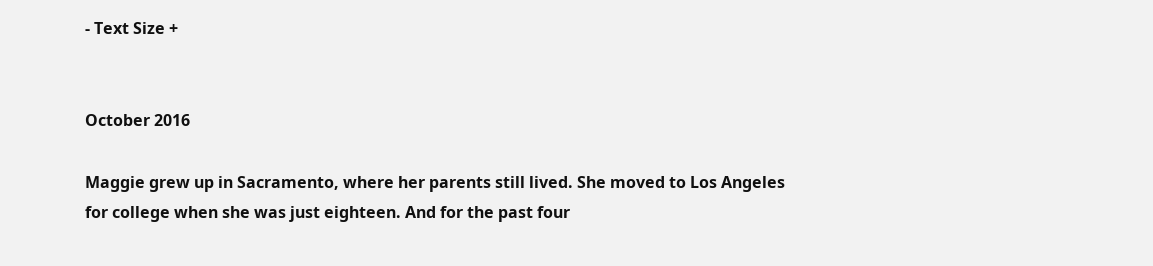- Text Size +


October 2016

Maggie grew up in Sacramento, where her parents still lived. She moved to Los Angeles for college when she was just eighteen. And for the past four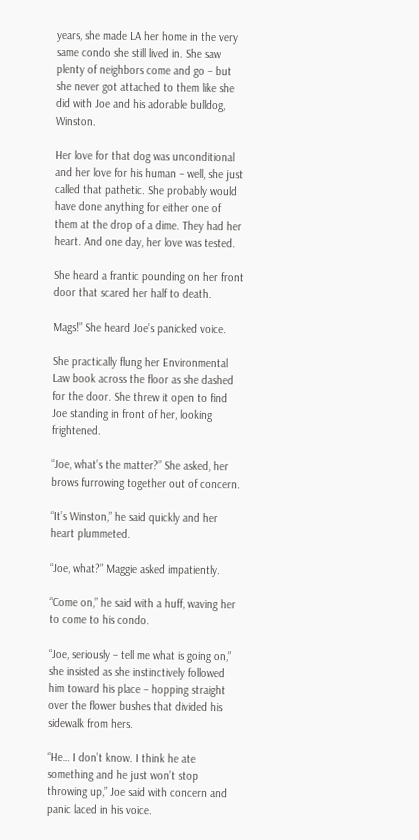years, she made LA her home in the very same condo she still lived in. She saw plenty of neighbors come and go – but she never got attached to them like she did with Joe and his adorable bulldog, Winston.

Her love for that dog was unconditional and her love for his human – well, she just called that pathetic. She probably would have done anything for either one of them at the drop of a dime. They had her heart. And one day, her love was tested.

She heard a frantic pounding on her front door that scared her half to death.

Mags!” She heard Joe’s panicked voice.

She practically flung her Environmental Law book across the floor as she dashed for the door. She threw it open to find Joe standing in front of her, looking frightened.

“Joe, what’s the matter?” She asked, her brows furrowing together out of concern.

“It’s Winston,” he said quickly and her heart plummeted.

“Joe, what?” Maggie asked impatiently.

“Come on,” he said with a huff, waving her to come to his condo.

“Joe, seriously – tell me what is going on,” she insisted as she instinctively followed him toward his place – hopping straight over the flower bushes that divided his sidewalk from hers.

“He… I don’t know. I think he ate something and he just won’t stop throwing up,” Joe said with concern and panic laced in his voice.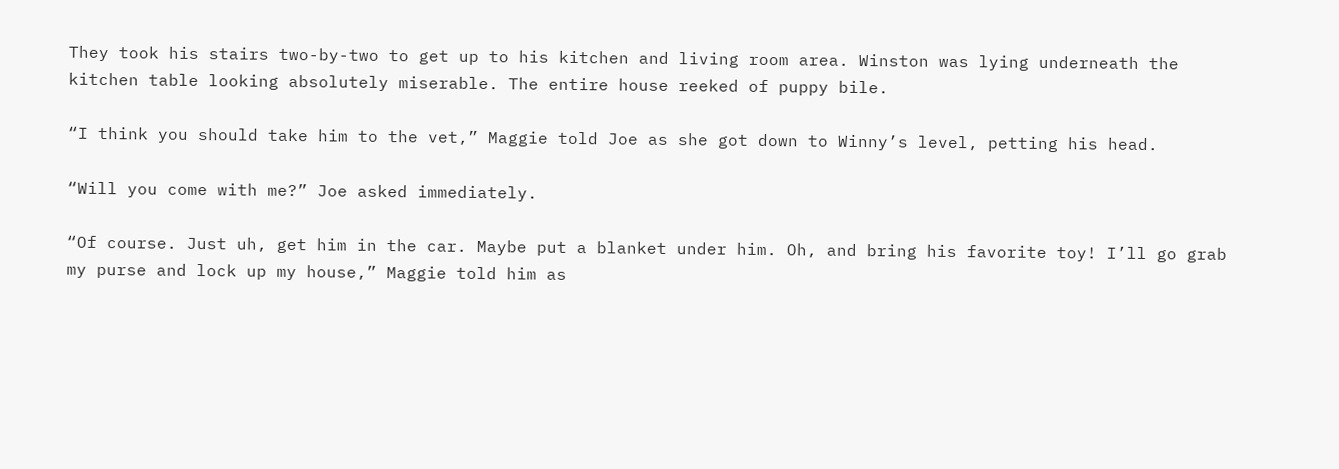They took his stairs two-by-two to get up to his kitchen and living room area. Winston was lying underneath the kitchen table looking absolutely miserable. The entire house reeked of puppy bile.

“I think you should take him to the vet,” Maggie told Joe as she got down to Winny’s level, petting his head.

“Will you come with me?” Joe asked immediately.

“Of course. Just uh, get him in the car. Maybe put a blanket under him. Oh, and bring his favorite toy! I’ll go grab my purse and lock up my house,” Maggie told him as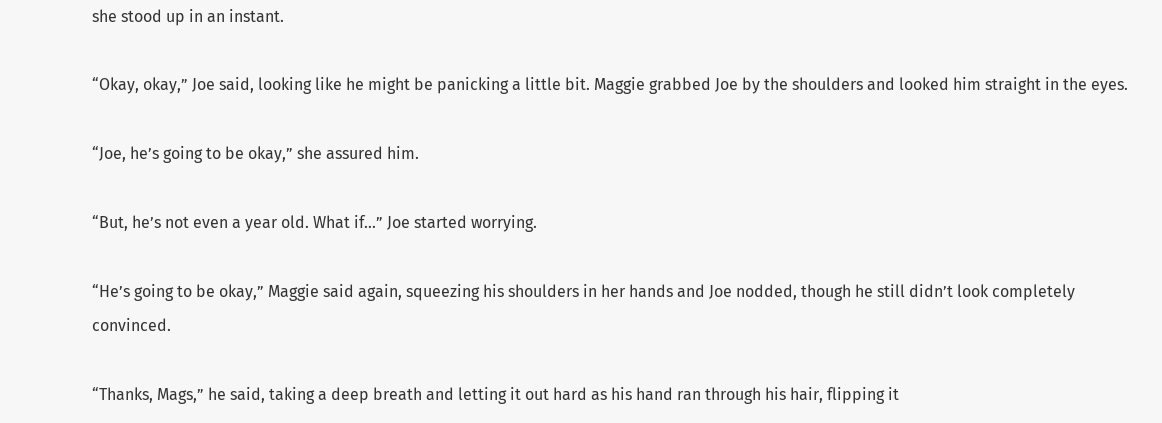she stood up in an instant.

“Okay, okay,” Joe said, looking like he might be panicking a little bit. Maggie grabbed Joe by the shoulders and looked him straight in the eyes.

“Joe, he’s going to be okay,” she assured him.

“But, he’s not even a year old. What if…” Joe started worrying.

“He’s going to be okay,” Maggie said again, squeezing his shoulders in her hands and Joe nodded, though he still didn’t look completely convinced.

“Thanks, Mags,” he said, taking a deep breath and letting it out hard as his hand ran through his hair, flipping it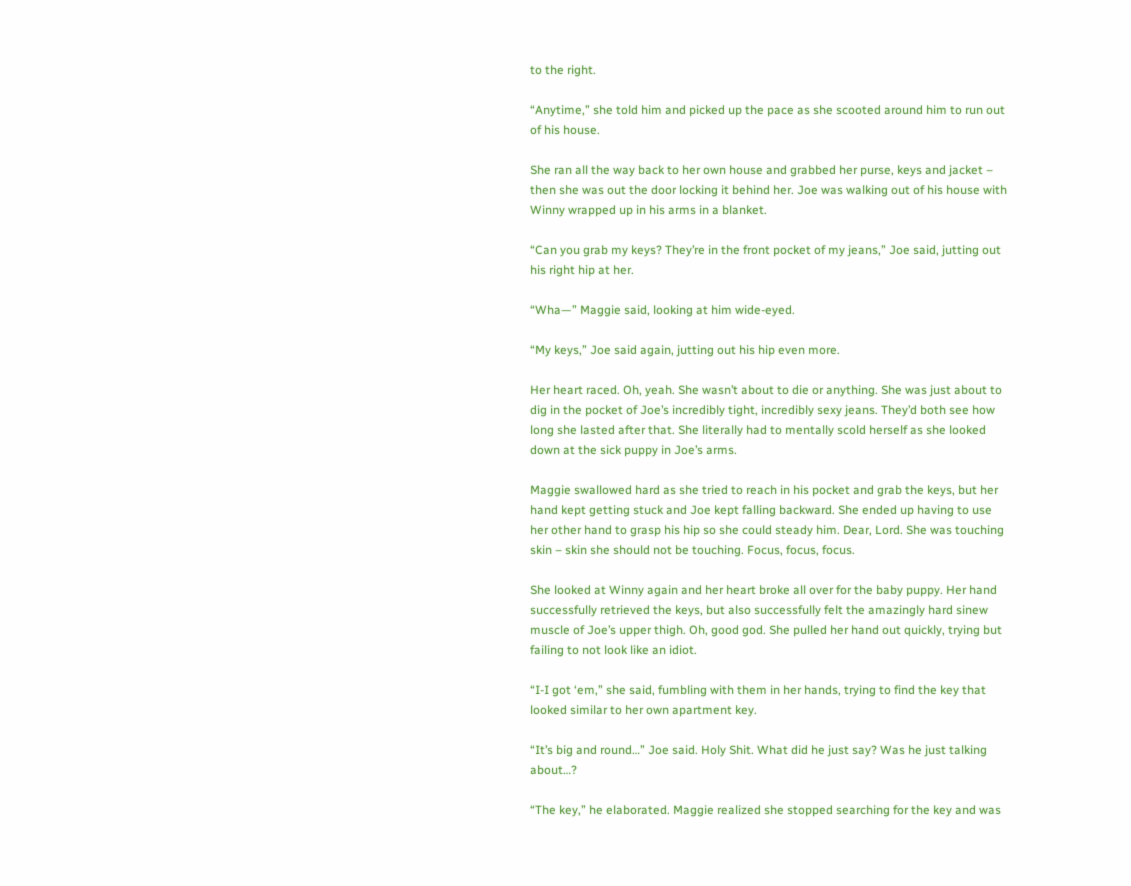to the right.

“Anytime,” she told him and picked up the pace as she scooted around him to run out of his house.

She ran all the way back to her own house and grabbed her purse, keys and jacket – then she was out the door locking it behind her. Joe was walking out of his house with Winny wrapped up in his arms in a blanket.

“Can you grab my keys? They’re in the front pocket of my jeans,” Joe said, jutting out his right hip at her.

“Wha—” Maggie said, looking at him wide-eyed.

“My keys,” Joe said again, jutting out his hip even more.

Her heart raced. Oh, yeah. She wasn’t about to die or anything. She was just about to dig in the pocket of Joe’s incredibly tight, incredibly sexy jeans. They’d both see how long she lasted after that. She literally had to mentally scold herself as she looked down at the sick puppy in Joe’s arms.

Maggie swallowed hard as she tried to reach in his pocket and grab the keys, but her hand kept getting stuck and Joe kept falling backward. She ended up having to use her other hand to grasp his hip so she could steady him. Dear, Lord. She was touching skin – skin she should not be touching. Focus, focus, focus.

She looked at Winny again and her heart broke all over for the baby puppy. Her hand successfully retrieved the keys, but also successfully felt the amazingly hard sinew muscle of Joe’s upper thigh. Oh, good god. She pulled her hand out quickly, trying but failing to not look like an idiot.

“I-I got ‘em,” she said, fumbling with them in her hands, trying to find the key that looked similar to her own apartment key.

“It’s big and round…” Joe said. Holy Shit. What did he just say? Was he just talking about…?

“The key,” he elaborated. Maggie realized she stopped searching for the key and was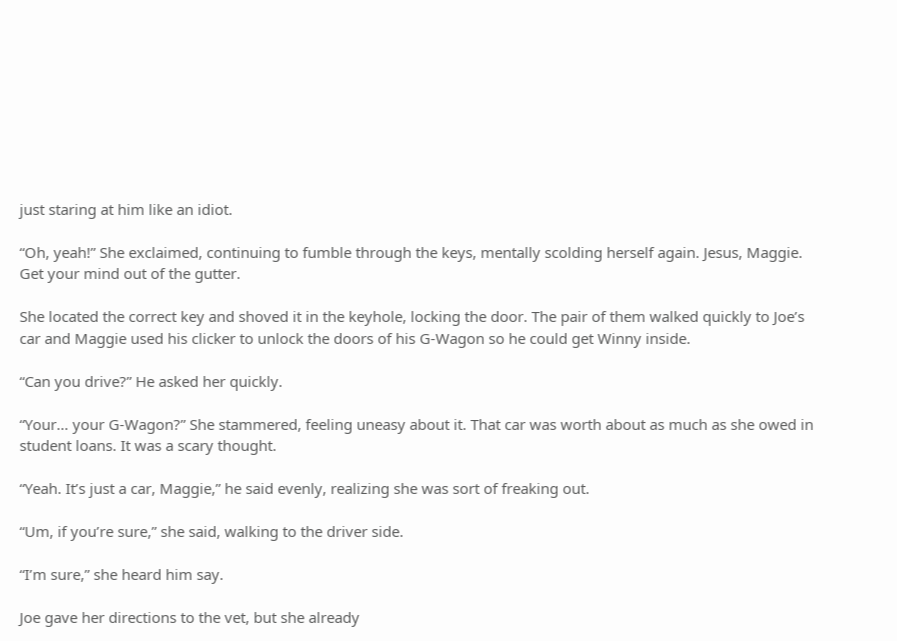just staring at him like an idiot.

“Oh, yeah!” She exclaimed, continuing to fumble through the keys, mentally scolding herself again. Jesus, Maggie. Get your mind out of the gutter.

She located the correct key and shoved it in the keyhole, locking the door. The pair of them walked quickly to Joe’s car and Maggie used his clicker to unlock the doors of his G-Wagon so he could get Winny inside.

“Can you drive?” He asked her quickly.

“Your… your G-Wagon?” She stammered, feeling uneasy about it. That car was worth about as much as she owed in student loans. It was a scary thought.

“Yeah. It’s just a car, Maggie,” he said evenly, realizing she was sort of freaking out.

“Um, if you’re sure,” she said, walking to the driver side.

“I’m sure,” she heard him say.

Joe gave her directions to the vet, but she already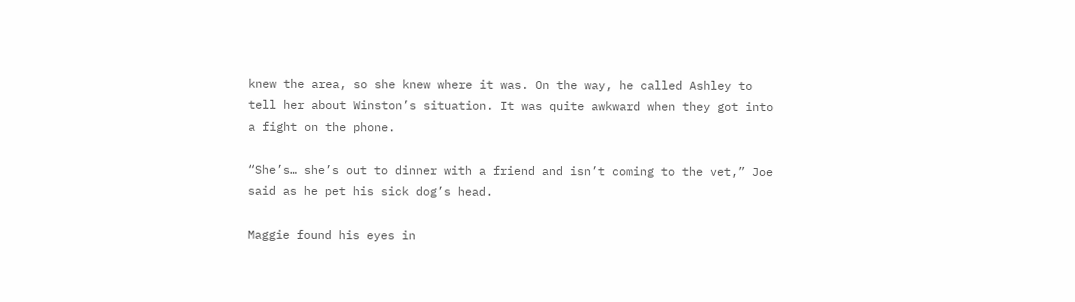knew the area, so she knew where it was. On the way, he called Ashley to tell her about Winston’s situation. It was quite awkward when they got into a fight on the phone.

“She’s… she’s out to dinner with a friend and isn’t coming to the vet,” Joe said as he pet his sick dog’s head.

Maggie found his eyes in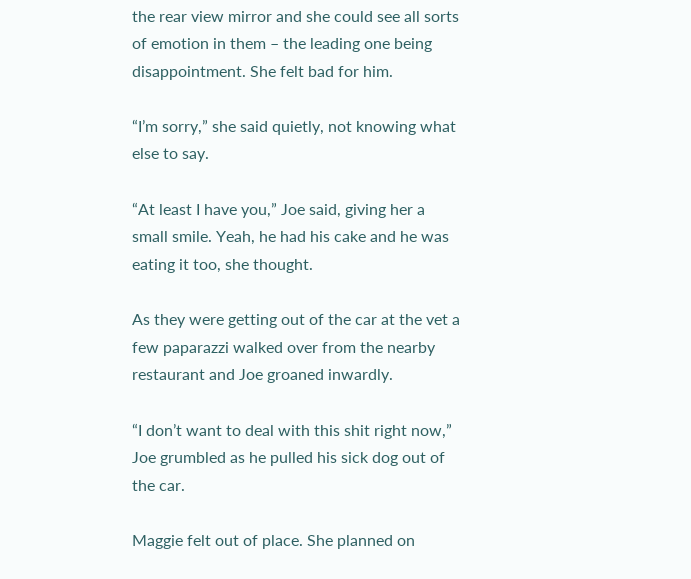the rear view mirror and she could see all sorts of emotion in them – the leading one being disappointment. She felt bad for him.

“I’m sorry,” she said quietly, not knowing what else to say.

“At least I have you,” Joe said, giving her a small smile. Yeah, he had his cake and he was eating it too, she thought.

As they were getting out of the car at the vet a few paparazzi walked over from the nearby restaurant and Joe groaned inwardly.

“I don’t want to deal with this shit right now,” Joe grumbled as he pulled his sick dog out of the car.

Maggie felt out of place. She planned on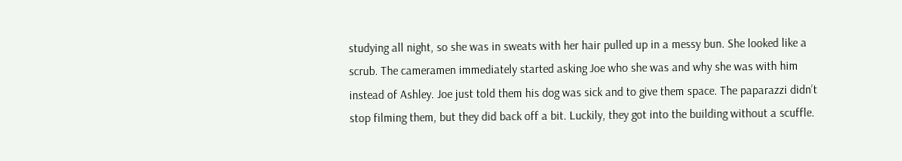studying all night, so she was in sweats with her hair pulled up in a messy bun. She looked like a scrub. The cameramen immediately started asking Joe who she was and why she was with him instead of Ashley. Joe just told them his dog was sick and to give them space. The paparazzi didn’t stop filming them, but they did back off a bit. Luckily, they got into the building without a scuffle.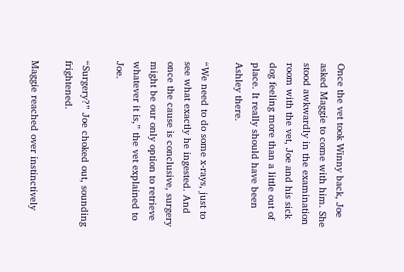Once the vet took Winny back, Joe asked Maggie to come with him. She stood awkwardly in the examination room with the vet, Joe and his sick dog feeling more than a little out of place. It really should have been Ashley there.

“We need to do some x-rays, just to see what exactly he ingested. And once the cause is conclusive, surgery might be our only option to retrieve whatever it is,” the vet explained to Joe.

“Surgery?” Joe choked out, sounding frightened.

Maggie reached over instinctively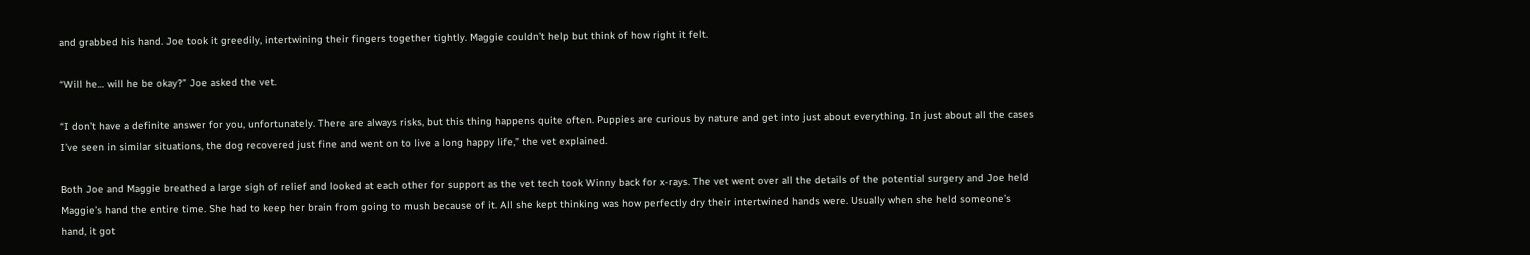and grabbed his hand. Joe took it greedily, intertwining their fingers together tightly. Maggie couldn’t help but think of how right it felt.

“Will he… will he be okay?” Joe asked the vet.

“I don’t have a definite answer for you, unfortunately. There are always risks, but this thing happens quite often. Puppies are curious by nature and get into just about everything. In just about all the cases I’ve seen in similar situations, the dog recovered just fine and went on to live a long happy life,” the vet explained.

Both Joe and Maggie breathed a large sigh of relief and looked at each other for support as the vet tech took Winny back for x-rays. The vet went over all the details of the potential surgery and Joe held Maggie’s hand the entire time. She had to keep her brain from going to mush because of it. All she kept thinking was how perfectly dry their intertwined hands were. Usually when she held someone’s hand, it got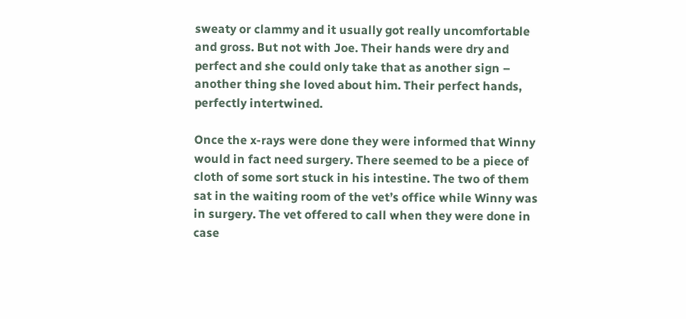sweaty or clammy and it usually got really uncomfortable and gross. But not with Joe. Their hands were dry and perfect and she could only take that as another sign – another thing she loved about him. Their perfect hands, perfectly intertwined.

Once the x-rays were done they were informed that Winny would in fact need surgery. There seemed to be a piece of cloth of some sort stuck in his intestine. The two of them sat in the waiting room of the vet’s office while Winny was in surgery. The vet offered to call when they were done in case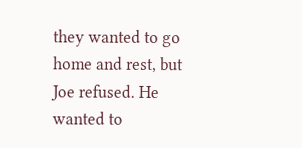they wanted to go home and rest, but Joe refused. He wanted to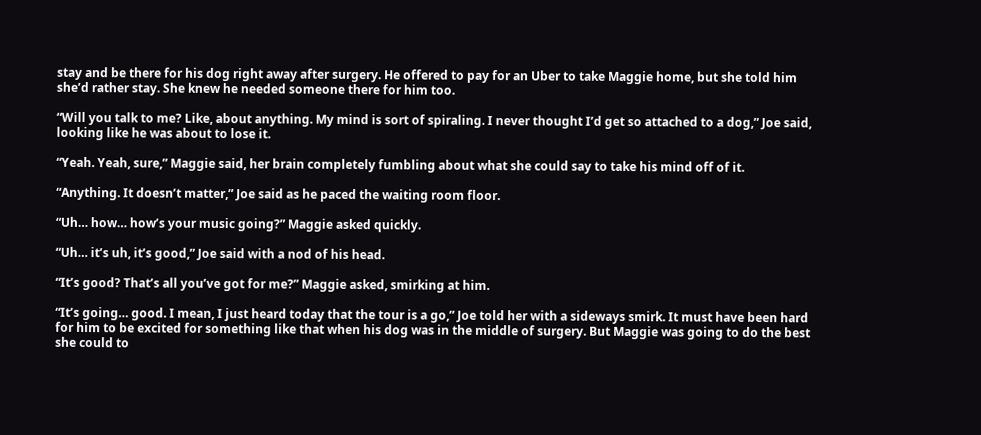stay and be there for his dog right away after surgery. He offered to pay for an Uber to take Maggie home, but she told him she’d rather stay. She knew he needed someone there for him too.

“Will you talk to me? Like, about anything. My mind is sort of spiraling. I never thought I’d get so attached to a dog,” Joe said, looking like he was about to lose it.

“Yeah. Yeah, sure,” Maggie said, her brain completely fumbling about what she could say to take his mind off of it.

“Anything. It doesn’t matter,” Joe said as he paced the waiting room floor.

“Uh… how… how’s your music going?” Maggie asked quickly.

“Uh… it’s uh, it’s good,” Joe said with a nod of his head.

“It’s good? That’s all you’ve got for me?” Maggie asked, smirking at him.

“It’s going… good. I mean, I just heard today that the tour is a go,” Joe told her with a sideways smirk. It must have been hard for him to be excited for something like that when his dog was in the middle of surgery. But Maggie was going to do the best she could to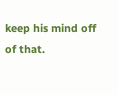keep his mind off of that.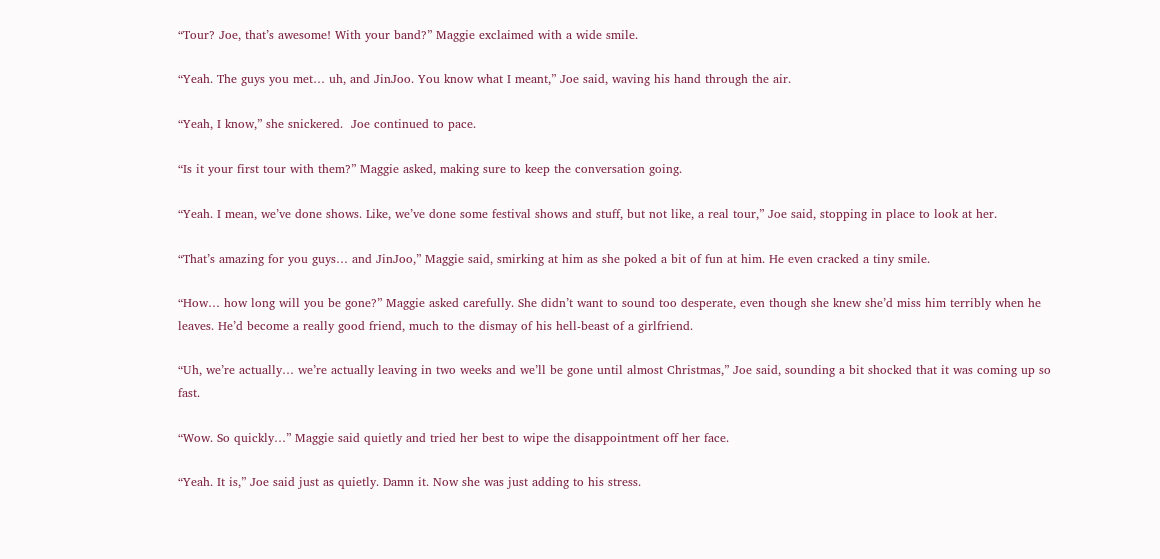“Tour? Joe, that’s awesome! With your band?” Maggie exclaimed with a wide smile.

“Yeah. The guys you met… uh, and JinJoo. You know what I meant,” Joe said, waving his hand through the air.

“Yeah, I know,” she snickered.  Joe continued to pace.

“Is it your first tour with them?” Maggie asked, making sure to keep the conversation going.

“Yeah. I mean, we’ve done shows. Like, we’ve done some festival shows and stuff, but not like, a real tour,” Joe said, stopping in place to look at her.

“That’s amazing for you guys… and JinJoo,” Maggie said, smirking at him as she poked a bit of fun at him. He even cracked a tiny smile.

“How… how long will you be gone?” Maggie asked carefully. She didn’t want to sound too desperate, even though she knew she’d miss him terribly when he leaves. He’d become a really good friend, much to the dismay of his hell-beast of a girlfriend.

“Uh, we’re actually… we’re actually leaving in two weeks and we’ll be gone until almost Christmas,” Joe said, sounding a bit shocked that it was coming up so fast.

“Wow. So quickly…” Maggie said quietly and tried her best to wipe the disappointment off her face.

“Yeah. It is,” Joe said just as quietly. Damn it. Now she was just adding to his stress.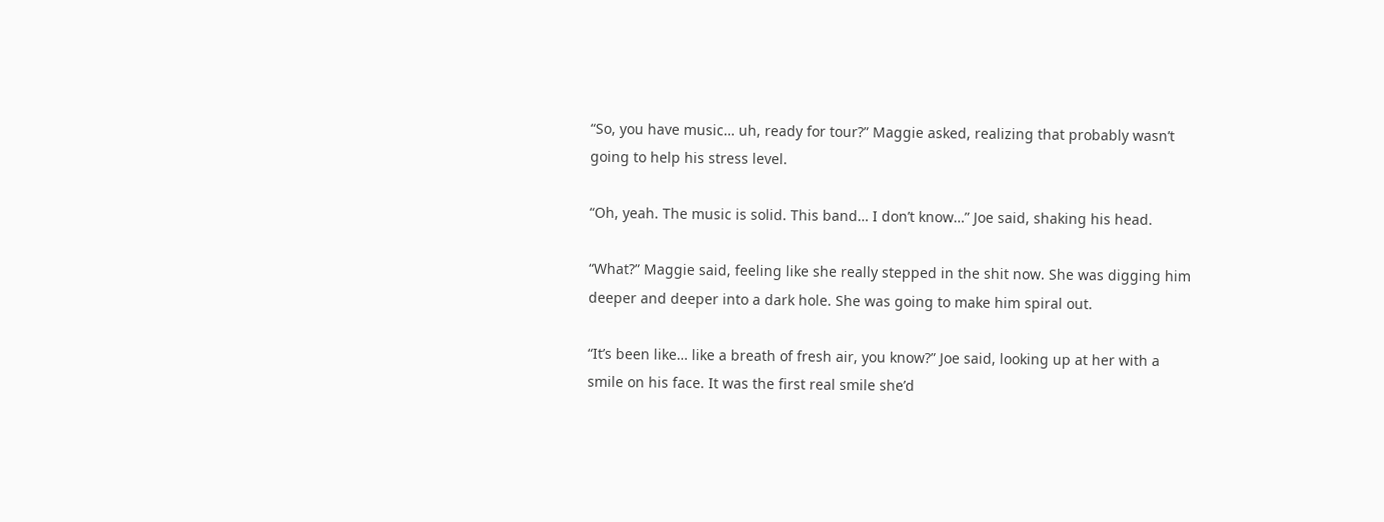“So, you have music… uh, ready for tour?” Maggie asked, realizing that probably wasn’t going to help his stress level.

“Oh, yeah. The music is solid. This band… I don’t know…” Joe said, shaking his head.

“What?” Maggie said, feeling like she really stepped in the shit now. She was digging him deeper and deeper into a dark hole. She was going to make him spiral out.

“It’s been like… like a breath of fresh air, you know?” Joe said, looking up at her with a smile on his face. It was the first real smile she’d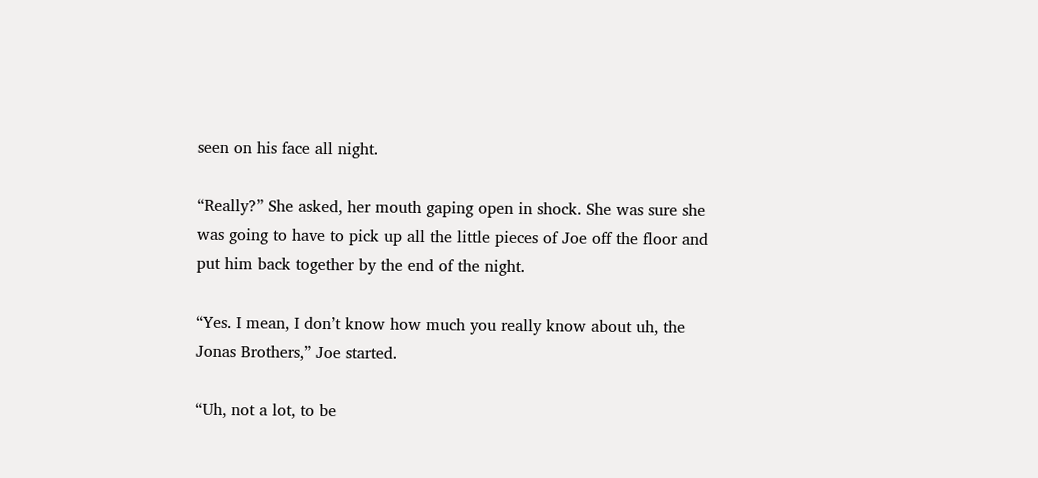seen on his face all night.

“Really?” She asked, her mouth gaping open in shock. She was sure she was going to have to pick up all the little pieces of Joe off the floor and put him back together by the end of the night.

“Yes. I mean, I don’t know how much you really know about uh, the Jonas Brothers,” Joe started.

“Uh, not a lot, to be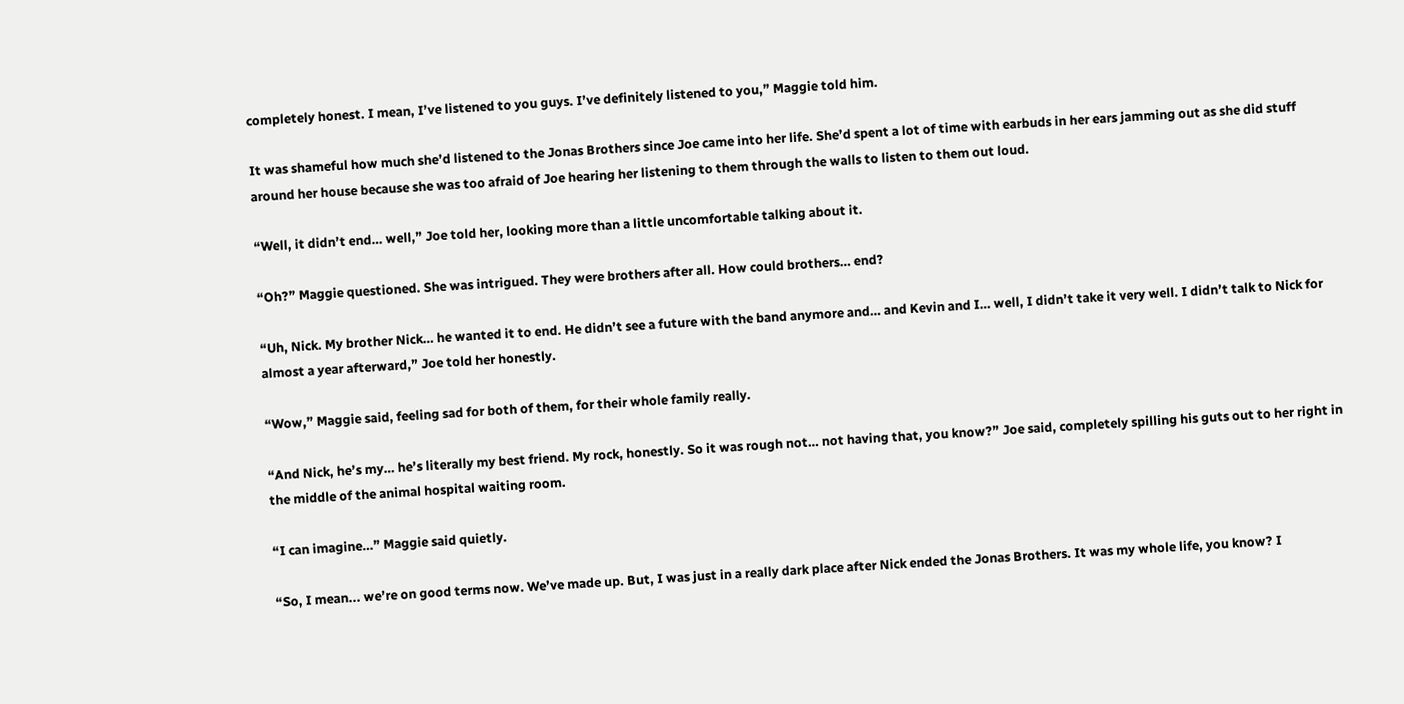completely honest. I mean, I’ve listened to you guys. I’ve definitely listened to you,” Maggie told him.

It was shameful how much she’d listened to the Jonas Brothers since Joe came into her life. She’d spent a lot of time with earbuds in her ears jamming out as she did stuff around her house because she was too afraid of Joe hearing her listening to them through the walls to listen to them out loud.

“Well, it didn’t end… well,” Joe told her, looking more than a little uncomfortable talking about it.

“Oh?” Maggie questioned. She was intrigued. They were brothers after all. How could brothers… end?

“Uh, Nick. My brother Nick… he wanted it to end. He didn’t see a future with the band anymore and… and Kevin and I… well, I didn’t take it very well. I didn’t talk to Nick for almost a year afterward,” Joe told her honestly.

“Wow,” Maggie said, feeling sad for both of them, for their whole family really.

“And Nick, he’s my… he’s literally my best friend. My rock, honestly. So it was rough not… not having that, you know?” Joe said, completely spilling his guts out to her right in the middle of the animal hospital waiting room.

“I can imagine…” Maggie said quietly.

“So, I mean... we’re on good terms now. We’ve made up. But, I was just in a really dark place after Nick ended the Jonas Brothers. It was my whole life, you know? I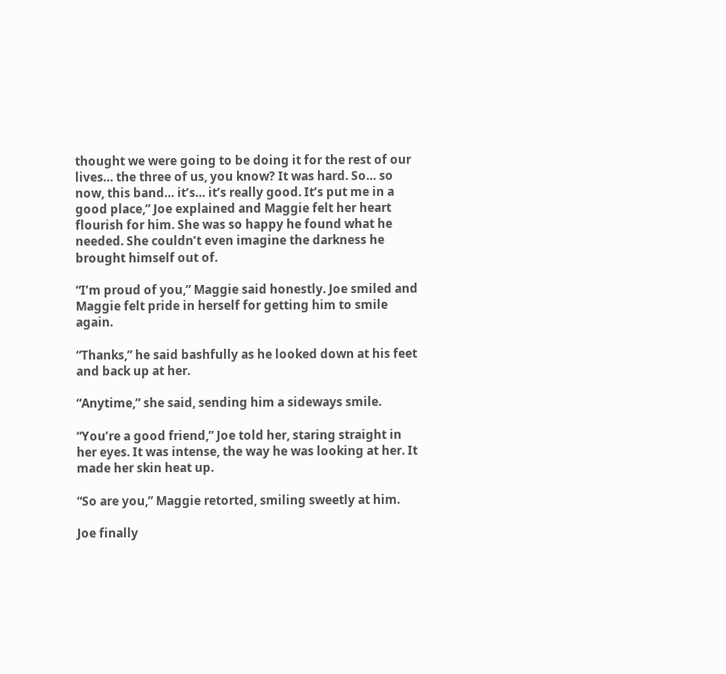thought we were going to be doing it for the rest of our lives… the three of us, you know? It was hard. So… so now, this band… it’s… it’s really good. It’s put me in a good place,” Joe explained and Maggie felt her heart flourish for him. She was so happy he found what he needed. She couldn’t even imagine the darkness he brought himself out of.

“I’m proud of you,” Maggie said honestly. Joe smiled and Maggie felt pride in herself for getting him to smile again.

“Thanks,” he said bashfully as he looked down at his feet and back up at her.

“Anytime,” she said, sending him a sideways smile.

“You’re a good friend,” Joe told her, staring straight in her eyes. It was intense, the way he was looking at her. It made her skin heat up.

“So are you,” Maggie retorted, smiling sweetly at him.

Joe finally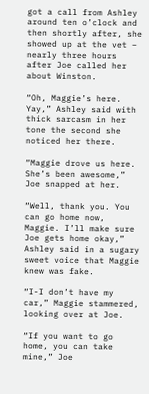got a call from Ashley around ten o’clock and then shortly after, she showed up at the vet – nearly three hours after Joe called her about Winston.

“Oh, Maggie’s here. Yay,” Ashley said with thick sarcasm in her tone the second she noticed her there.

“Maggie drove us here. She’s been awesome,” Joe snapped at her.

“Well, thank you. You can go home now, Maggie. I’ll make sure Joe gets home okay,” Ashley said in a sugary sweet voice that Maggie knew was fake.

“I-I don’t have my car,” Maggie stammered, looking over at Joe.

“If you want to go home, you can take mine,” Joe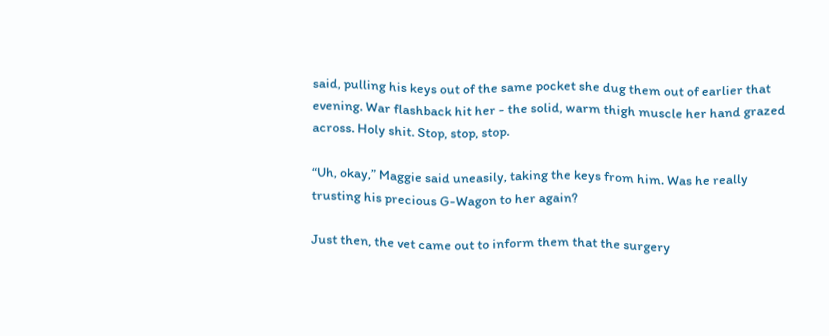said, pulling his keys out of the same pocket she dug them out of earlier that evening. War flashback hit her - the solid, warm thigh muscle her hand grazed across. Holy shit. Stop, stop, stop.

“Uh, okay,” Maggie said uneasily, taking the keys from him. Was he really trusting his precious G-Wagon to her again?

Just then, the vet came out to inform them that the surgery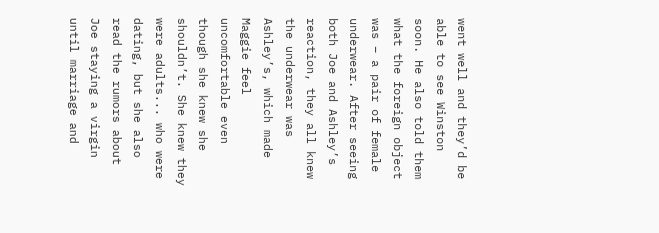went well and they’d be able to see Winston soon. He also told them what the foreign object was – a pair of female underwear. After seeing both Joe and Ashley’s reaction, they all knew the underwear was Ashley’s, which made Maggie feel uncomfortable even though she knew she shouldn’t. She knew they were adults... who were dating, but she also read the rumors about Joe staying a virgin until marriage and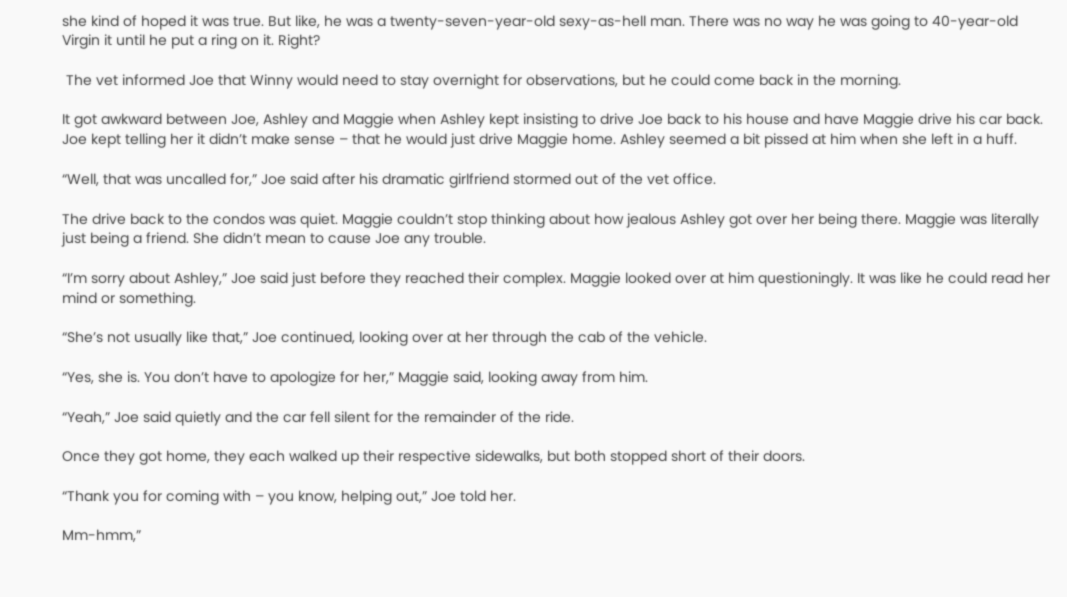she kind of hoped it was true. But like, he was a twenty-seven-year-old sexy-as-hell man. There was no way he was going to 40-year-old Virgin it until he put a ring on it. Right?

 The vet informed Joe that Winny would need to stay overnight for observations, but he could come back in the morning.

It got awkward between Joe, Ashley and Maggie when Ashley kept insisting to drive Joe back to his house and have Maggie drive his car back. Joe kept telling her it didn’t make sense – that he would just drive Maggie home. Ashley seemed a bit pissed at him when she left in a huff.

“Well, that was uncalled for,” Joe said after his dramatic girlfriend stormed out of the vet office.

The drive back to the condos was quiet. Maggie couldn’t stop thinking about how jealous Ashley got over her being there. Maggie was literally just being a friend. She didn’t mean to cause Joe any trouble.

“I’m sorry about Ashley,” Joe said just before they reached their complex. Maggie looked over at him questioningly. It was like he could read her mind or something.

“She’s not usually like that,” Joe continued, looking over at her through the cab of the vehicle.

“Yes, she is. You don’t have to apologize for her,” Maggie said, looking away from him.

“Yeah,” Joe said quietly and the car fell silent for the remainder of the ride.

Once they got home, they each walked up their respective sidewalks, but both stopped short of their doors.

“Thank you for coming with – you know, helping out,” Joe told her.

Mm-hmm,”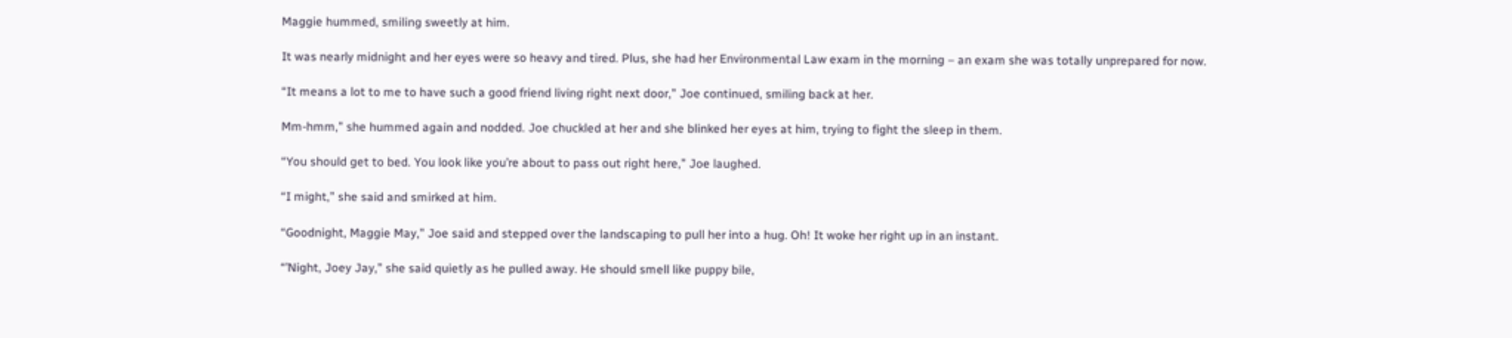Maggie hummed, smiling sweetly at him.

It was nearly midnight and her eyes were so heavy and tired. Plus, she had her Environmental Law exam in the morning – an exam she was totally unprepared for now.

“It means a lot to me to have such a good friend living right next door,” Joe continued, smiling back at her.

Mm-hmm,” she hummed again and nodded. Joe chuckled at her and she blinked her eyes at him, trying to fight the sleep in them.

“You should get to bed. You look like you’re about to pass out right here,” Joe laughed.

“I might,” she said and smirked at him.

“Goodnight, Maggie May,” Joe said and stepped over the landscaping to pull her into a hug. Oh! It woke her right up in an instant.

“’Night, Joey Jay,” she said quietly as he pulled away. He should smell like puppy bile,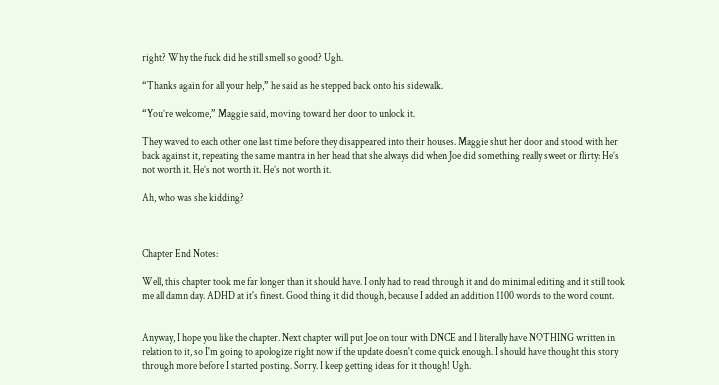right? Why the fuck did he still smell so good? Ugh.

“Thanks again for all your help,” he said as he stepped back onto his sidewalk.

“You’re welcome,” Maggie said, moving toward her door to unlock it.

They waved to each other one last time before they disappeared into their houses. Maggie shut her door and stood with her back against it, repeating the same mantra in her head that she always did when Joe did something really sweet or flirty: He’s not worth it. He’s not worth it. He’s not worth it.

Ah, who was she kidding?



Chapter End Notes:

Well, this chapter took me far longer than it should have. I only had to read through it and do minimal editing and it still took me all damn day. ADHD at it's finest. Good thing it did though, because I added an addition 1100 words to the word count.


Anyway, I hope you like the chapter. Next chapter will put Joe on tour with DNCE and I literally have NOTHING written in relation to it, so I'm going to apologize right now if the update doesn't come quick enough. I should have thought this story through more before I started posting. Sorry. I keep getting ideas for it though! Ugh.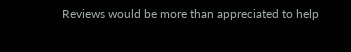Reviews would be more than appreciated to help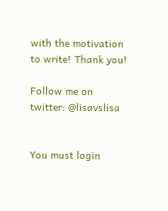with the motivation to write! Thank you!

Follow me on twitter: @lisavslisa


You must login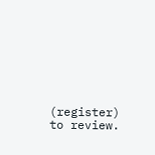(register) to review.